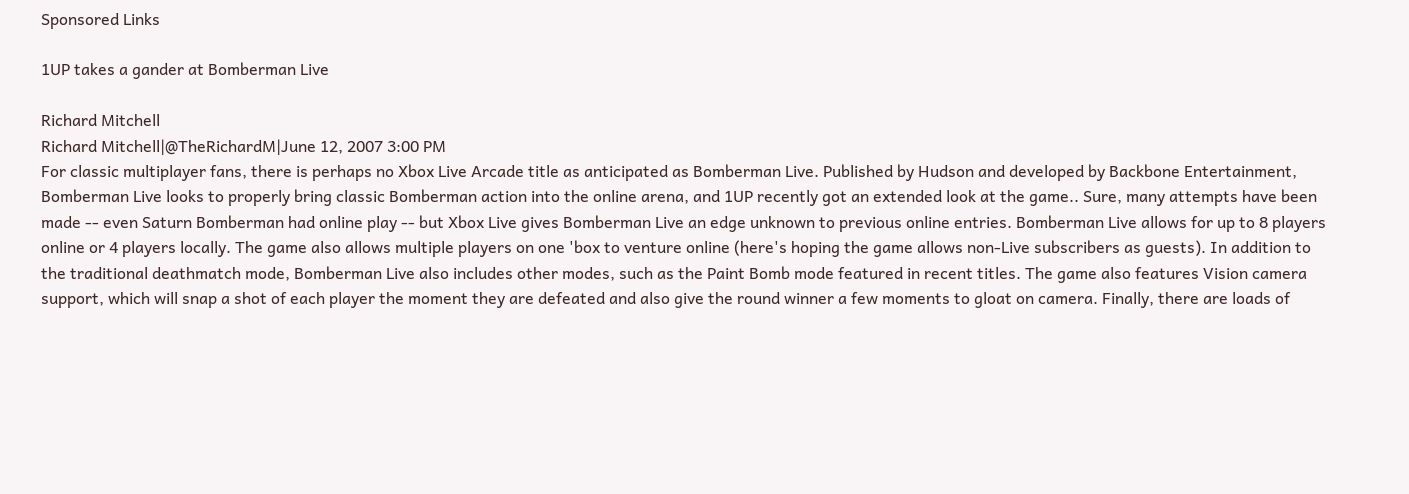Sponsored Links

1UP takes a gander at Bomberman Live

Richard Mitchell
Richard Mitchell|@TheRichardM|June 12, 2007 3:00 PM
For classic multiplayer fans, there is perhaps no Xbox Live Arcade title as anticipated as Bomberman Live. Published by Hudson and developed by Backbone Entertainment, Bomberman Live looks to properly bring classic Bomberman action into the online arena, and 1UP recently got an extended look at the game.. Sure, many attempts have been made -- even Saturn Bomberman had online play -- but Xbox Live gives Bomberman Live an edge unknown to previous online entries. Bomberman Live allows for up to 8 players online or 4 players locally. The game also allows multiple players on one 'box to venture online (here's hoping the game allows non-Live subscribers as guests). In addition to the traditional deathmatch mode, Bomberman Live also includes other modes, such as the Paint Bomb mode featured in recent titles. The game also features Vision camera support, which will snap a shot of each player the moment they are defeated and also give the round winner a few moments to gloat on camera. Finally, there are loads of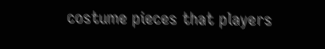costume pieces that players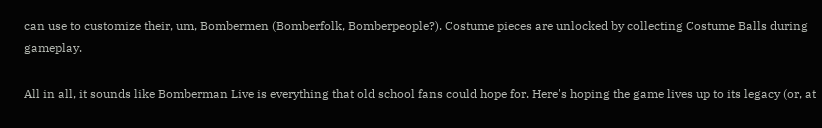can use to customize their, um, Bombermen (Bomberfolk, Bomberpeople?). Costume pieces are unlocked by collecting Costume Balls during gameplay.

All in all, it sounds like Bomberman Live is everything that old school fans could hope for. Here's hoping the game lives up to its legacy (or, at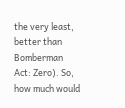the very least, better than Bomberman Act: Zero). So, how much would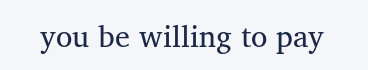you be willing to pay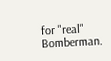for "real" Bomberman.